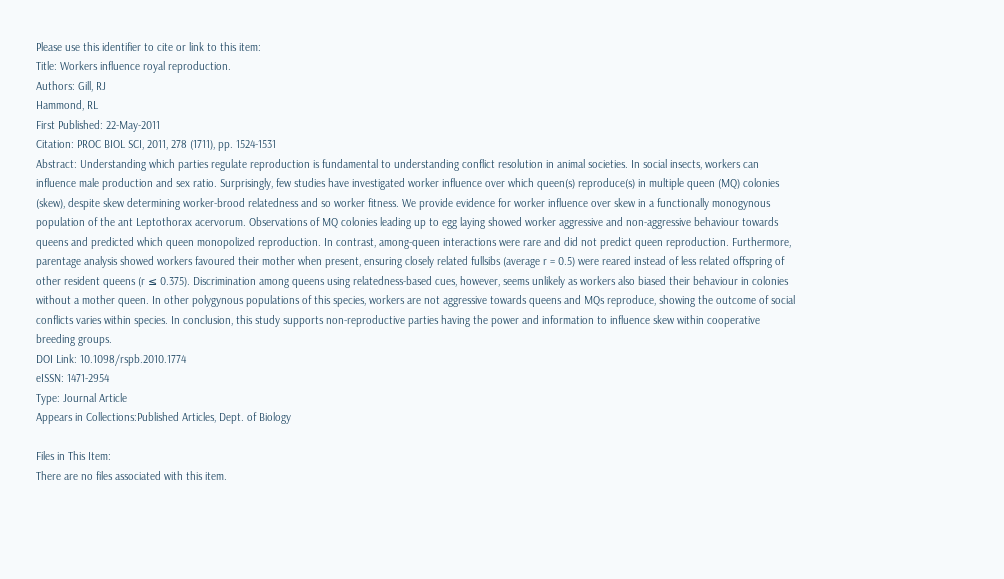Please use this identifier to cite or link to this item:
Title: Workers influence royal reproduction.
Authors: Gill, RJ
Hammond, RL
First Published: 22-May-2011
Citation: PROC BIOL SCI, 2011, 278 (1711), pp. 1524-1531
Abstract: Understanding which parties regulate reproduction is fundamental to understanding conflict resolution in animal societies. In social insects, workers can influence male production and sex ratio. Surprisingly, few studies have investigated worker influence over which queen(s) reproduce(s) in multiple queen (MQ) colonies (skew), despite skew determining worker-brood relatedness and so worker fitness. We provide evidence for worker influence over skew in a functionally monogynous population of the ant Leptothorax acervorum. Observations of MQ colonies leading up to egg laying showed worker aggressive and non-aggressive behaviour towards queens and predicted which queen monopolized reproduction. In contrast, among-queen interactions were rare and did not predict queen reproduction. Furthermore, parentage analysis showed workers favoured their mother when present, ensuring closely related fullsibs (average r = 0.5) were reared instead of less related offspring of other resident queens (r ≤ 0.375). Discrimination among queens using relatedness-based cues, however, seems unlikely as workers also biased their behaviour in colonies without a mother queen. In other polygynous populations of this species, workers are not aggressive towards queens and MQs reproduce, showing the outcome of social conflicts varies within species. In conclusion, this study supports non-reproductive parties having the power and information to influence skew within cooperative breeding groups.
DOI Link: 10.1098/rspb.2010.1774
eISSN: 1471-2954
Type: Journal Article
Appears in Collections:Published Articles, Dept. of Biology

Files in This Item:
There are no files associated with this item.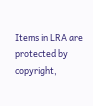Items in LRA are protected by copyright,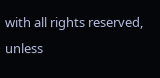with all rights reserved, unless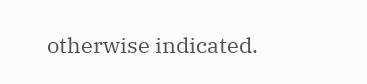otherwise indicated.